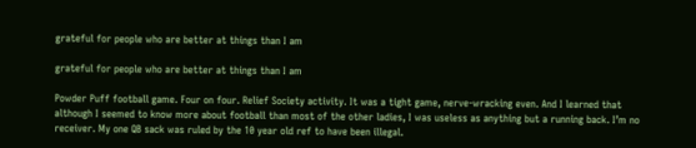grateful for people who are better at things than I am

grateful for people who are better at things than I am

Powder Puff football game. Four on four. Relief Society activity. It was a tight game, nerve-wracking even. And I learned that  although I seemed to know more about football than most of the other ladies, I was useless as anything but a running back. I’m no receiver. My one QB sack was ruled by the 10 year old ref to have been illegal.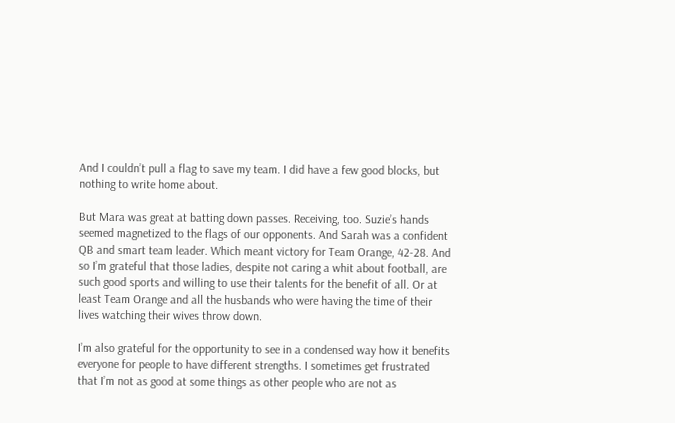And I couldn’t pull a flag to save my team. I did have a few good blocks, but nothing to write home about.

But Mara was great at batting down passes. Receiving, too. Suzie’s hands seemed magnetized to the flags of our opponents. And Sarah was a confident QB and smart team leader. Which meant victory for Team Orange, 42-28. And so I’m grateful that those ladies, despite not caring a whit about football, are such good sports and willing to use their talents for the benefit of all. Or at least Team Orange and all the husbands who were having the time of their lives watching their wives throw down.

I’m also grateful for the opportunity to see in a condensed way how it benefits everyone for people to have different strengths. I sometimes get frustrated that I’m not as good at some things as other people who are not as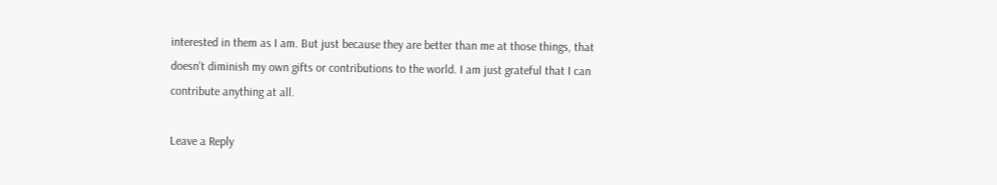interested in them as I am. But just because they are better than me at those things, that doesn’t diminish my own gifts or contributions to the world. I am just grateful that I can contribute anything at all.

Leave a Reply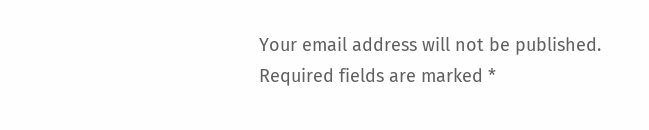Your email address will not be published. Required fields are marked *